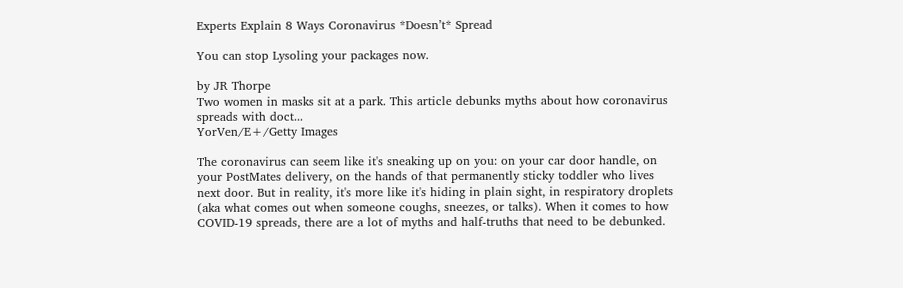Experts Explain 8 Ways Coronavirus *Doesn’t* Spread

You can stop Lysoling your packages now.

by JR Thorpe
Two women in masks sit at a park. This article debunks myths about how coronavirus spreads with doct...
YorVen/E+/Getty Images

The coronavirus can seem like it's sneaking up on you: on your car door handle, on your PostMates delivery, on the hands of that permanently sticky toddler who lives next door. But in reality, it's more like it's hiding in plain sight, in respiratory droplets (aka what comes out when someone coughs, sneezes, or talks). When it comes to how COVID-19 spreads, there are a lot of myths and half-truths that need to be debunked.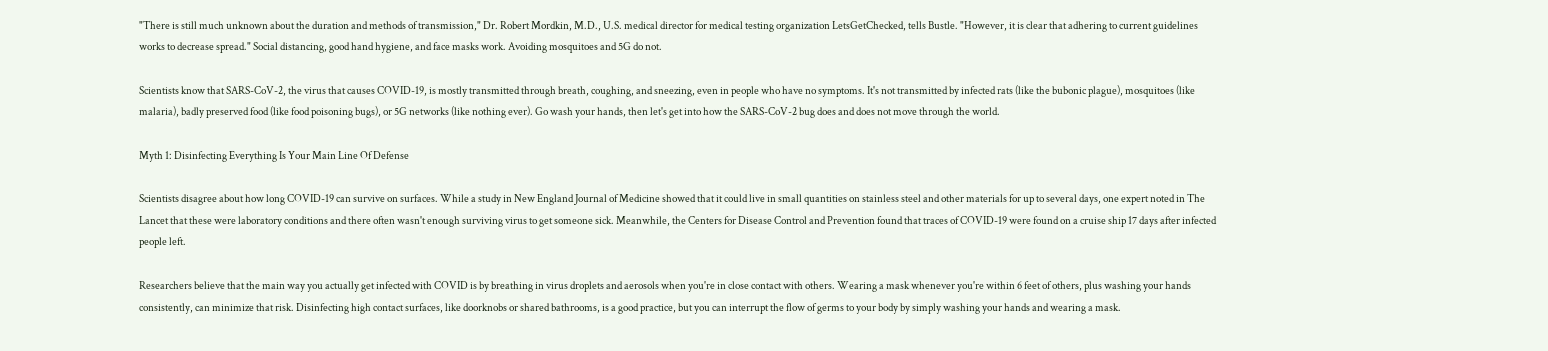"There is still much unknown about the duration and methods of transmission," Dr. Robert Mordkin, M.D., U.S. medical director for medical testing organization LetsGetChecked, tells Bustle. "However, it is clear that adhering to current guidelines works to decrease spread." Social distancing, good hand hygiene, and face masks work. Avoiding mosquitoes and 5G do not.

Scientists know that SARS-CoV-2, the virus that causes COVID-19, is mostly transmitted through breath, coughing, and sneezing, even in people who have no symptoms. It's not transmitted by infected rats (like the bubonic plague), mosquitoes (like malaria), badly preserved food (like food poisoning bugs), or 5G networks (like nothing ever). Go wash your hands, then let's get into how the SARS-CoV-2 bug does and does not move through the world.

Myth 1: Disinfecting Everything Is Your Main Line Of Defense

Scientists disagree about how long COVID-19 can survive on surfaces. While a study in New England Journal of Medicine showed that it could live in small quantities on stainless steel and other materials for up to several days, one expert noted in The Lancet that these were laboratory conditions and there often wasn't enough surviving virus to get someone sick. Meanwhile, the Centers for Disease Control and Prevention found that traces of COVID-19 were found on a cruise ship 17 days after infected people left.

Researchers believe that the main way you actually get infected with COVID is by breathing in virus droplets and aerosols when you're in close contact with others. Wearing a mask whenever you're within 6 feet of others, plus washing your hands consistently, can minimize that risk. Disinfecting high contact surfaces, like doorknobs or shared bathrooms, is a good practice, but you can interrupt the flow of germs to your body by simply washing your hands and wearing a mask.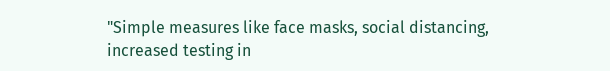"Simple measures like face masks, social distancing, increased testing in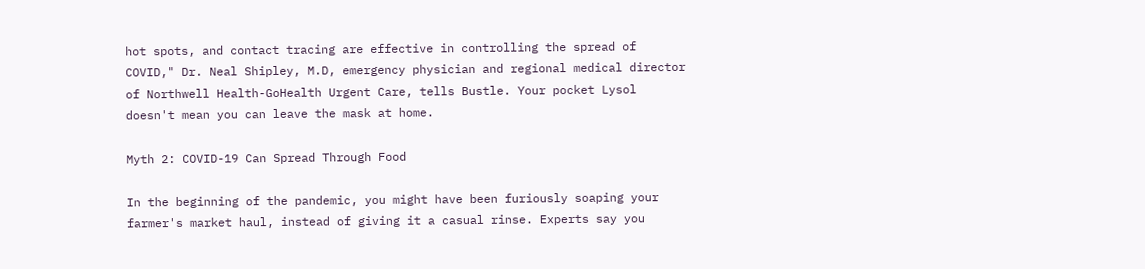hot spots, and contact tracing are effective in controlling the spread of COVID," Dr. Neal Shipley, M.D, emergency physician and regional medical director of Northwell Health-GoHealth Urgent Care, tells Bustle. Your pocket Lysol doesn't mean you can leave the mask at home.

Myth 2: COVID-19 Can Spread Through Food

In the beginning of the pandemic, you might have been furiously soaping your farmer's market haul, instead of giving it a casual rinse. Experts say you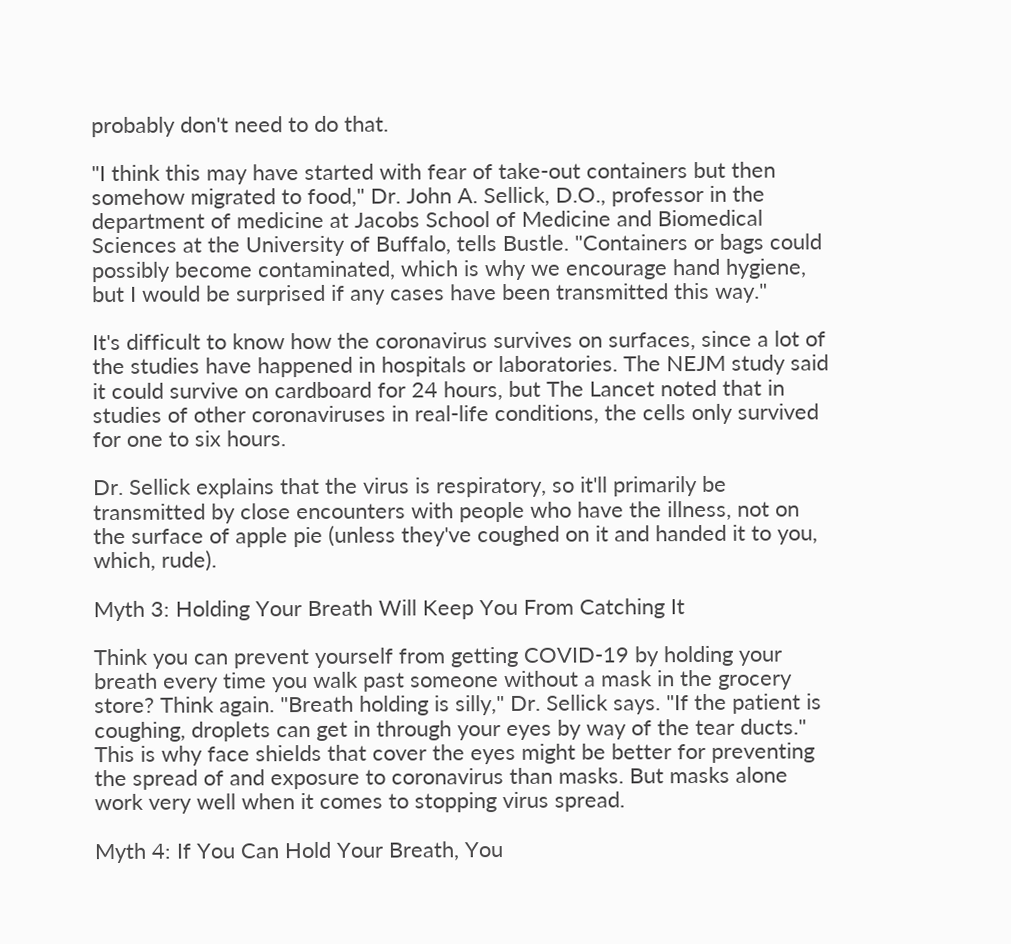probably don't need to do that.

"I think this may have started with fear of take-out containers but then somehow migrated to food," Dr. John A. Sellick, D.O., professor in the department of medicine at Jacobs School of Medicine and Biomedical Sciences at the University of Buffalo, tells Bustle. "Containers or bags could possibly become contaminated, which is why we encourage hand hygiene, but I would be surprised if any cases have been transmitted this way."

It's difficult to know how the coronavirus survives on surfaces, since a lot of the studies have happened in hospitals or laboratories. The NEJM study said it could survive on cardboard for 24 hours, but The Lancet noted that in studies of other coronaviruses in real-life conditions, the cells only survived for one to six hours.

Dr. Sellick explains that the virus is respiratory, so it'll primarily be transmitted by close encounters with people who have the illness, not on the surface of apple pie (unless they've coughed on it and handed it to you, which, rude).

Myth 3: Holding Your Breath Will Keep You From Catching It

Think you can prevent yourself from getting COVID-19 by holding your breath every time you walk past someone without a mask in the grocery store? Think again. "Breath holding is silly," Dr. Sellick says. "If the patient is coughing, droplets can get in through your eyes by way of the tear ducts." This is why face shields that cover the eyes might be better for preventing the spread of and exposure to coronavirus than masks. But masks alone work very well when it comes to stopping virus spread.

Myth 4: If You Can Hold Your Breath, You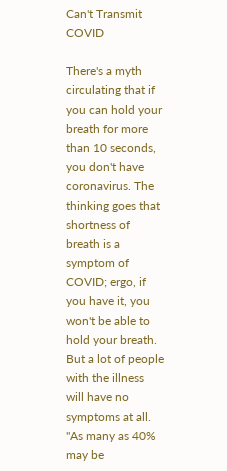Can't Transmit COVID

There's a myth circulating that if you can hold your breath for more than 10 seconds, you don't have coronavirus. The thinking goes that shortness of breath is a symptom of COVID; ergo, if you have it, you won't be able to hold your breath. But a lot of people with the illness will have no symptoms at all. "As many as 40% may be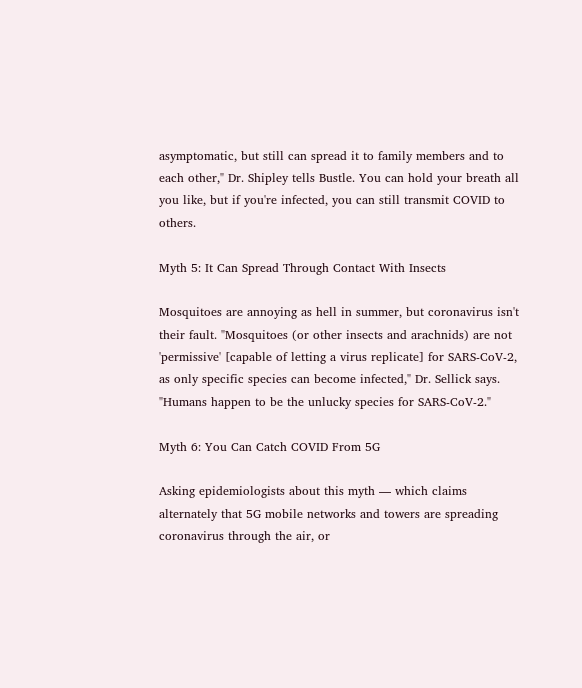asymptomatic, but still can spread it to family members and to each other," Dr. Shipley tells Bustle. You can hold your breath all you like, but if you're infected, you can still transmit COVID to others.

Myth 5: It Can Spread Through Contact With Insects

Mosquitoes are annoying as hell in summer, but coronavirus isn't their fault. "Mosquitoes (or other insects and arachnids) are not 'permissive' [capable of letting a virus replicate] for SARS-CoV-2, as only specific species can become infected," Dr. Sellick says. "Humans happen to be the unlucky species for SARS-CoV-2."

Myth 6: You Can Catch COVID From 5G

Asking epidemiologists about this myth — which claims alternately that 5G mobile networks and towers are spreading coronavirus through the air, or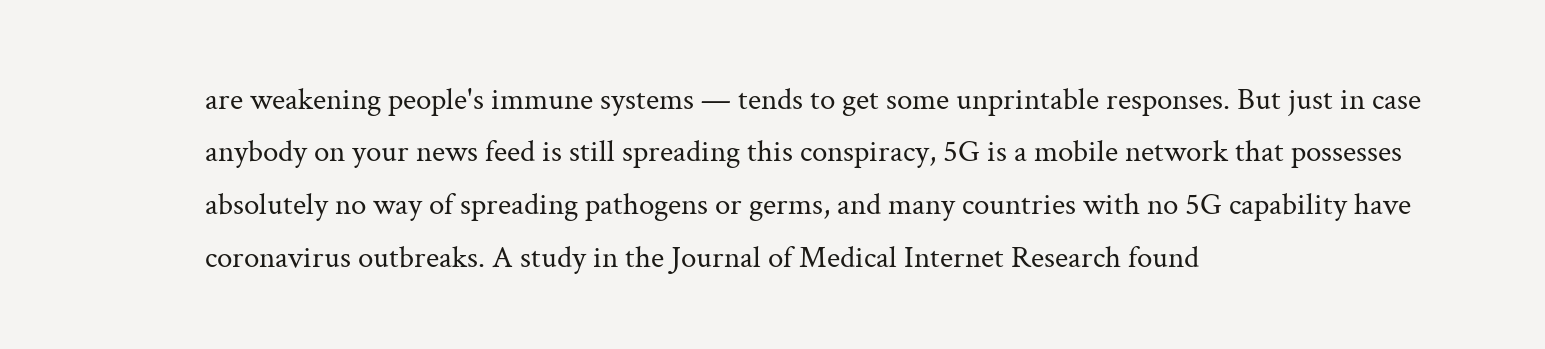are weakening people's immune systems — tends to get some unprintable responses. But just in case anybody on your news feed is still spreading this conspiracy, 5G is a mobile network that possesses absolutely no way of spreading pathogens or germs, and many countries with no 5G capability have coronavirus outbreaks. A study in the Journal of Medical Internet Research found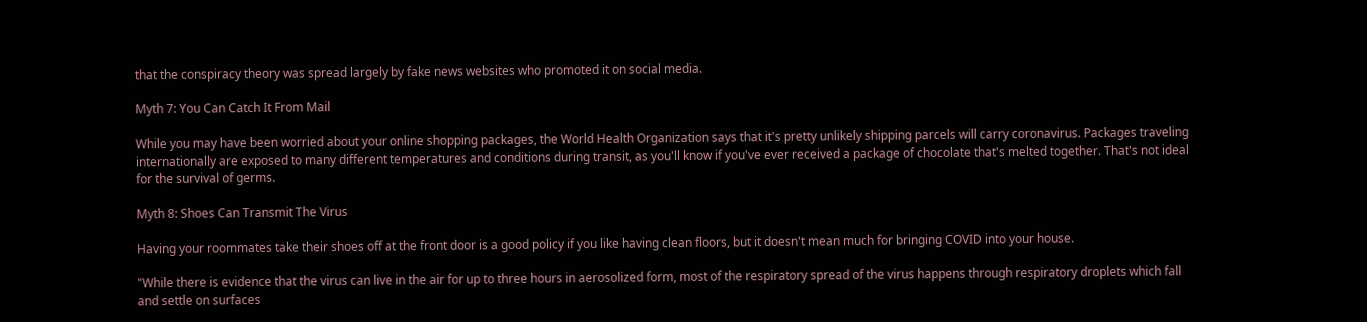that the conspiracy theory was spread largely by fake news websites who promoted it on social media.

Myth 7: You Can Catch It From Mail

While you may have been worried about your online shopping packages, the World Health Organization says that it's pretty unlikely shipping parcels will carry coronavirus. Packages traveling internationally are exposed to many different temperatures and conditions during transit, as you'll know if you've ever received a package of chocolate that's melted together. That's not ideal for the survival of germs.

Myth 8: Shoes Can Transmit The Virus

Having your roommates take their shoes off at the front door is a good policy if you like having clean floors, but it doesn't mean much for bringing COVID into your house.

"While there is evidence that the virus can live in the air for up to three hours in aerosolized form, most of the respiratory spread of the virus happens through respiratory droplets which fall and settle on surfaces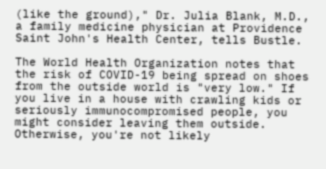(like the ground)," Dr. Julia Blank, M.D., a family medicine physician at Providence Saint John's Health Center, tells Bustle.

The World Health Organization notes that the risk of COVID-19 being spread on shoes from the outside world is "very low." If you live in a house with crawling kids or seriously immunocompromised people, you might consider leaving them outside. Otherwise, you're not likely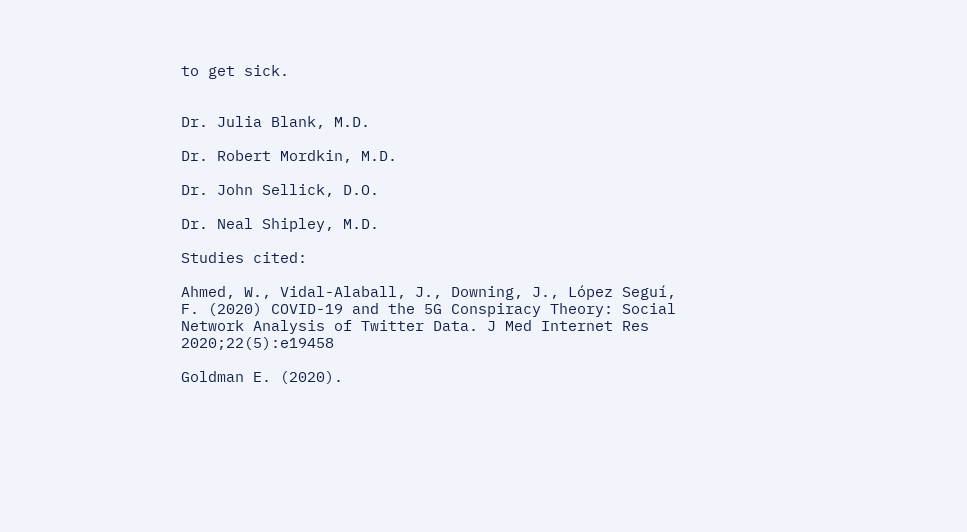to get sick.


Dr. Julia Blank, M.D.

Dr. Robert Mordkin, M.D.

Dr. John Sellick, D.O.

Dr. Neal Shipley, M.D.

Studies cited:

Ahmed, W., Vidal-Alaball, J., Downing, J., López Seguí, F. (2020) COVID-19 and the 5G Conspiracy Theory: Social Network Analysis of Twitter Data. J Med Internet Res 2020;22(5):e19458

Goldman E. (2020).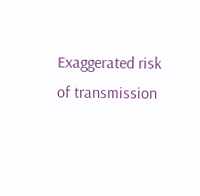Exaggerated risk of transmission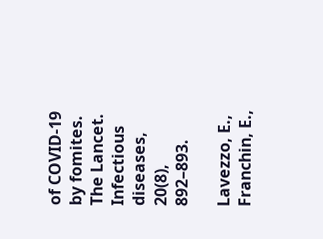of COVID-19 by fomites. The Lancet. Infectious diseases, 20(8), 892–893.

Lavezzo, E., Franchin, E.,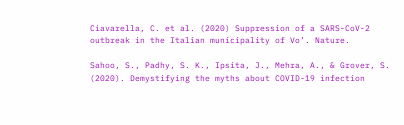Ciavarella, C. et al. (2020) Suppression of a SARS-CoV-2 outbreak in the Italian municipality of Vo’. Nature.

Sahoo, S., Padhy, S. K., Ipsita, J., Mehra, A., & Grover, S. (2020). Demystifying the myths about COVID-19 infection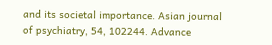and its societal importance. Asian journal of psychiatry, 54, 102244. Advance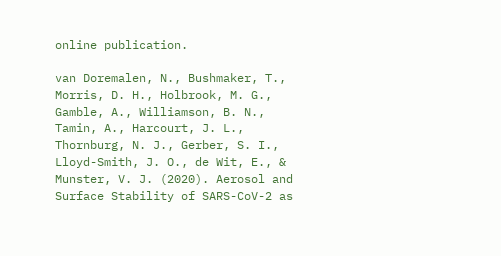online publication.

van Doremalen, N., Bushmaker, T., Morris, D. H., Holbrook, M. G., Gamble, A., Williamson, B. N., Tamin, A., Harcourt, J. L., Thornburg, N. J., Gerber, S. I., Lloyd-Smith, J. O., de Wit, E., & Munster, V. J. (2020). Aerosol and Surface Stability of SARS-CoV-2 as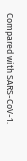Compared with SARS-CoV-1.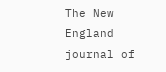The New England journal of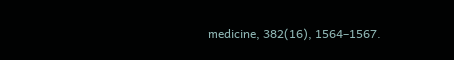medicine, 382(16), 1564–1567.